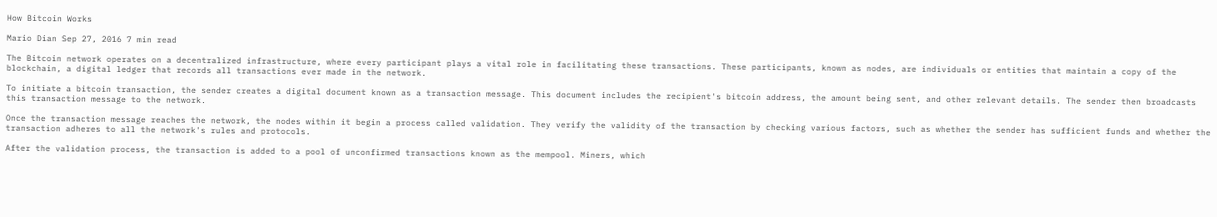How Bitcoin Works

Mario Dian Sep 27, 2016 7 min read

The Bitcoin network operates on a decentralized infrastructure, where every participant plays a vital role in facilitating these transactions. These participants, known as nodes, are individuals or entities that maintain a copy of the blockchain, a digital ledger that records all transactions ever made in the network.

To initiate a bitcoin transaction, the sender creates a digital document known as a transaction message. This document includes the recipient's bitcoin address, the amount being sent, and other relevant details. The sender then broadcasts this transaction message to the network.

Once the transaction message reaches the network, the nodes within it begin a process called validation. They verify the validity of the transaction by checking various factors, such as whether the sender has sufficient funds and whether the transaction adheres to all the network's rules and protocols.

After the validation process, the transaction is added to a pool of unconfirmed transactions known as the mempool. Miners, which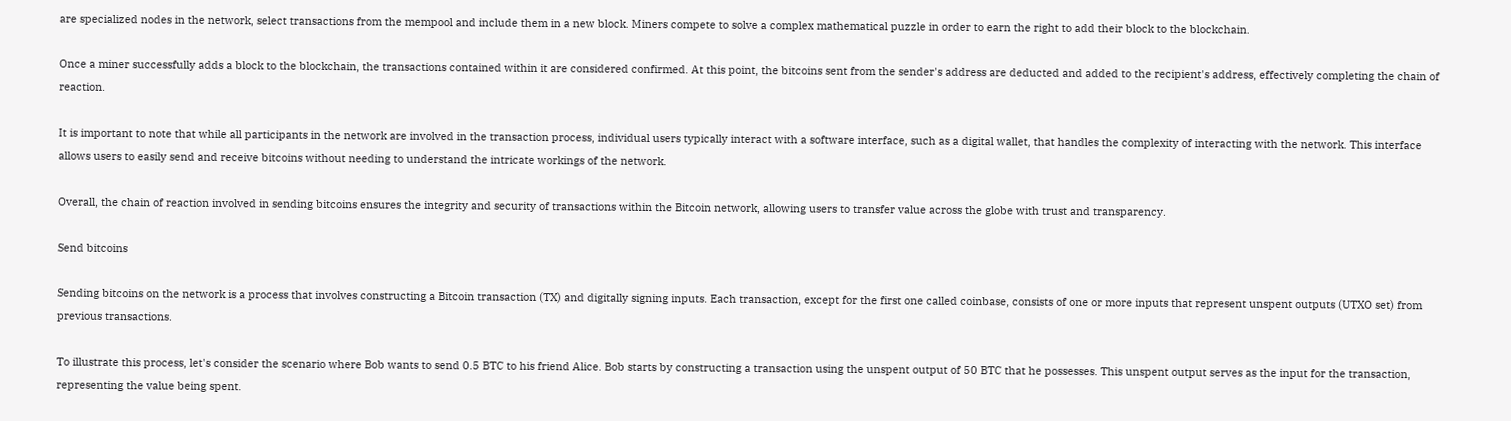are specialized nodes in the network, select transactions from the mempool and include them in a new block. Miners compete to solve a complex mathematical puzzle in order to earn the right to add their block to the blockchain.

Once a miner successfully adds a block to the blockchain, the transactions contained within it are considered confirmed. At this point, the bitcoins sent from the sender's address are deducted and added to the recipient's address, effectively completing the chain of reaction.

It is important to note that while all participants in the network are involved in the transaction process, individual users typically interact with a software interface, such as a digital wallet, that handles the complexity of interacting with the network. This interface allows users to easily send and receive bitcoins without needing to understand the intricate workings of the network.

Overall, the chain of reaction involved in sending bitcoins ensures the integrity and security of transactions within the Bitcoin network, allowing users to transfer value across the globe with trust and transparency.

Send bitcoins

Sending bitcoins on the network is a process that involves constructing a Bitcoin transaction (TX) and digitally signing inputs. Each transaction, except for the first one called coinbase, consists of one or more inputs that represent unspent outputs (UTXO set) from previous transactions.

To illustrate this process, let's consider the scenario where Bob wants to send 0.5 BTC to his friend Alice. Bob starts by constructing a transaction using the unspent output of 50 BTC that he possesses. This unspent output serves as the input for the transaction, representing the value being spent.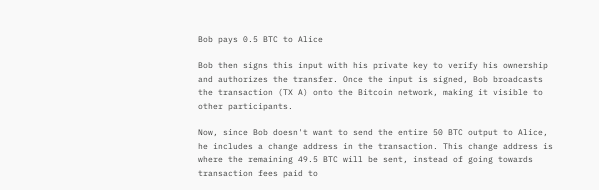Bob pays 0.5 BTC to Alice

Bob then signs this input with his private key to verify his ownership and authorizes the transfer. Once the input is signed, Bob broadcasts the transaction (TX A) onto the Bitcoin network, making it visible to other participants.

Now, since Bob doesn't want to send the entire 50 BTC output to Alice, he includes a change address in the transaction. This change address is where the remaining 49.5 BTC will be sent, instead of going towards transaction fees paid to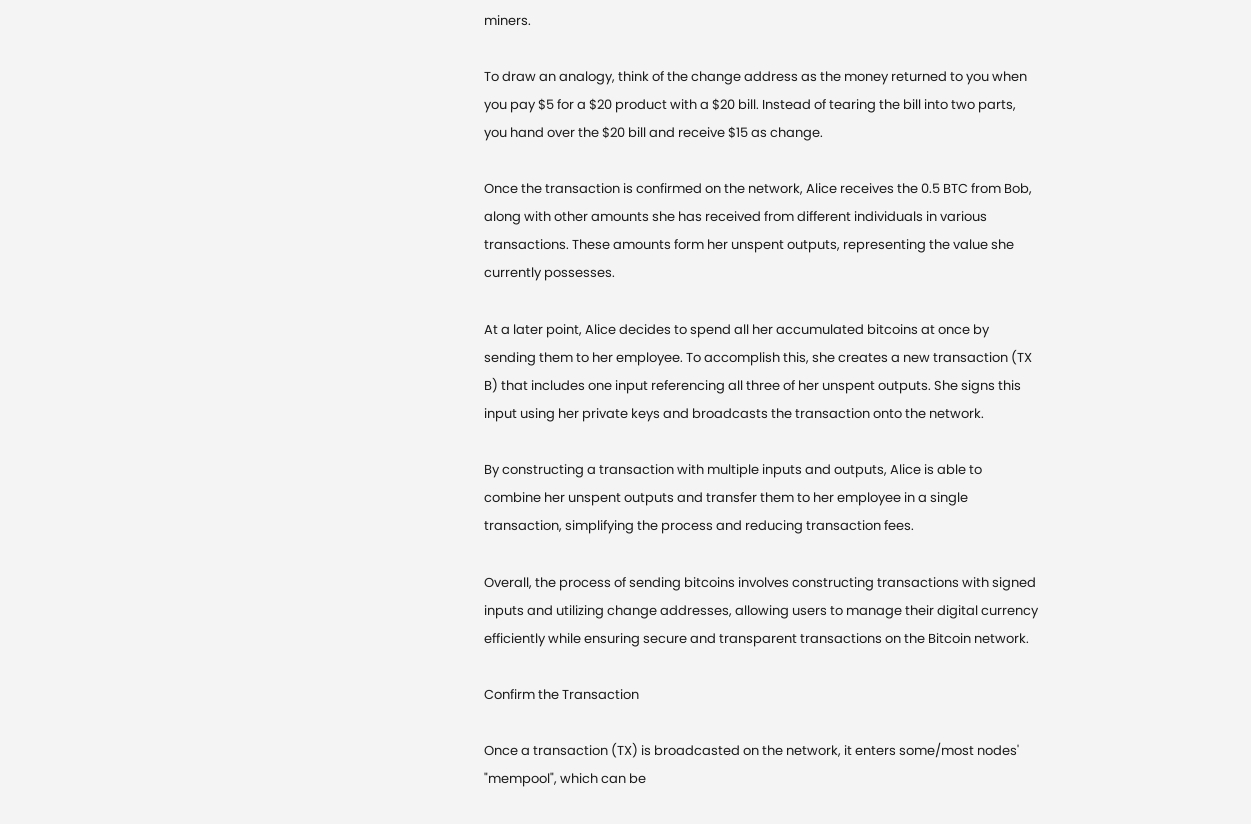miners.

To draw an analogy, think of the change address as the money returned to you when you pay $5 for a $20 product with a $20 bill. Instead of tearing the bill into two parts, you hand over the $20 bill and receive $15 as change.

Once the transaction is confirmed on the network, Alice receives the 0.5 BTC from Bob, along with other amounts she has received from different individuals in various transactions. These amounts form her unspent outputs, representing the value she currently possesses.

At a later point, Alice decides to spend all her accumulated bitcoins at once by sending them to her employee. To accomplish this, she creates a new transaction (TX B) that includes one input referencing all three of her unspent outputs. She signs this input using her private keys and broadcasts the transaction onto the network.

By constructing a transaction with multiple inputs and outputs, Alice is able to combine her unspent outputs and transfer them to her employee in a single transaction, simplifying the process and reducing transaction fees.

Overall, the process of sending bitcoins involves constructing transactions with signed inputs and utilizing change addresses, allowing users to manage their digital currency efficiently while ensuring secure and transparent transactions on the Bitcoin network.

Confirm the Transaction

Once a transaction (TX) is broadcasted on the network, it enters some/most nodes' "mempool", which can be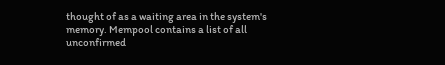thought of as a waiting area in the system's memory. Mempool contains a list of all unconfirmed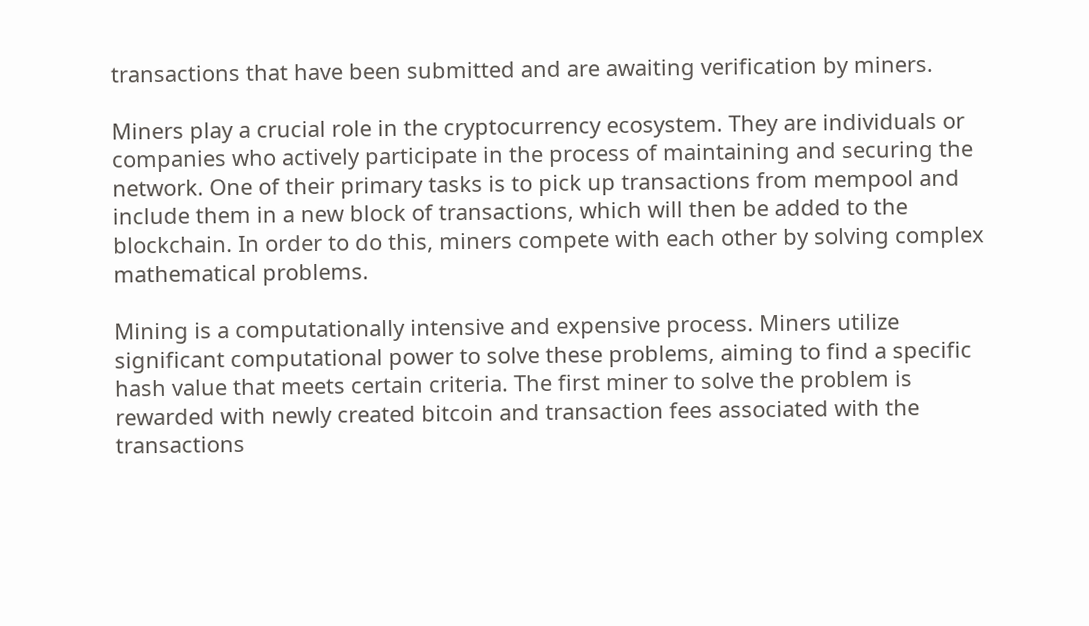transactions that have been submitted and are awaiting verification by miners.

Miners play a crucial role in the cryptocurrency ecosystem. They are individuals or companies who actively participate in the process of maintaining and securing the network. One of their primary tasks is to pick up transactions from mempool and include them in a new block of transactions, which will then be added to the blockchain. In order to do this, miners compete with each other by solving complex mathematical problems.

Mining is a computationally intensive and expensive process. Miners utilize significant computational power to solve these problems, aiming to find a specific hash value that meets certain criteria. The first miner to solve the problem is rewarded with newly created bitcoin and transaction fees associated with the transactions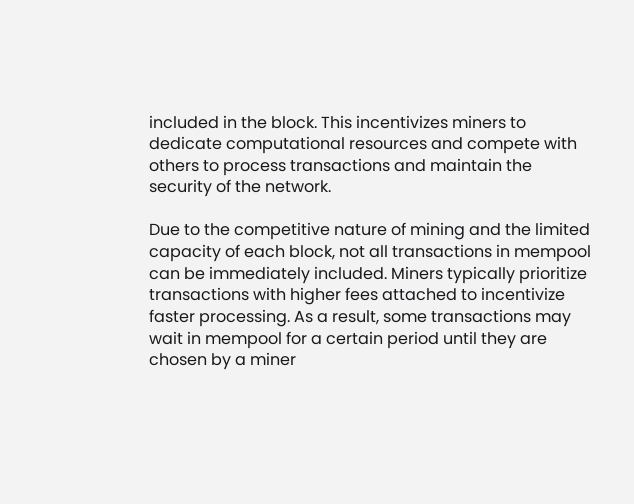included in the block. This incentivizes miners to dedicate computational resources and compete with others to process transactions and maintain the security of the network.

Due to the competitive nature of mining and the limited capacity of each block, not all transactions in mempool can be immediately included. Miners typically prioritize transactions with higher fees attached to incentivize faster processing. As a result, some transactions may wait in mempool for a certain period until they are chosen by a miner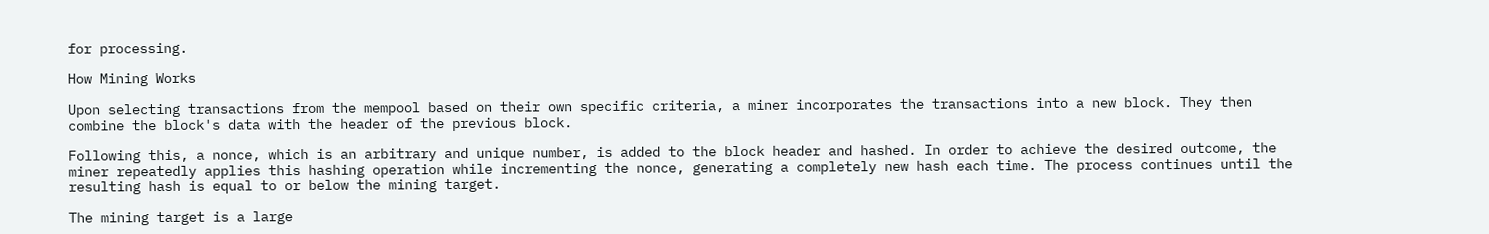for processing.

How Mining Works

Upon selecting transactions from the mempool based on their own specific criteria, a miner incorporates the transactions into a new block. They then combine the block's data with the header of the previous block.

Following this, a nonce, which is an arbitrary and unique number, is added to the block header and hashed. In order to achieve the desired outcome, the miner repeatedly applies this hashing operation while incrementing the nonce, generating a completely new hash each time. The process continues until the resulting hash is equal to or below the mining target.

The mining target is a large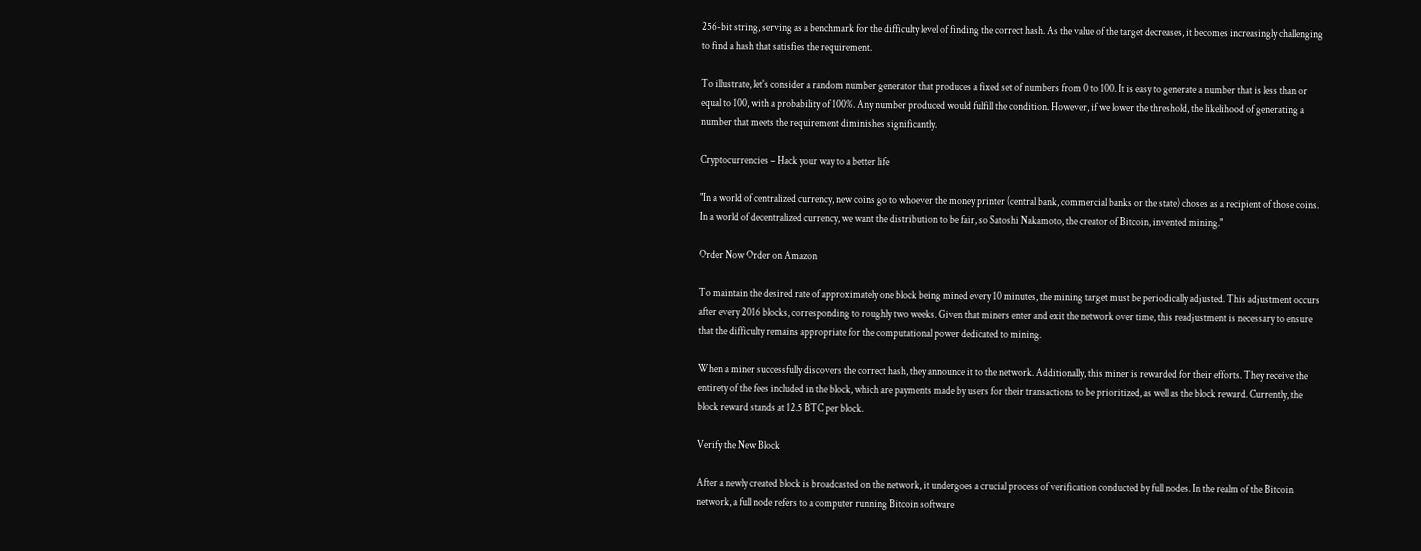256-bit string, serving as a benchmark for the difficulty level of finding the correct hash. As the value of the target decreases, it becomes increasingly challenging to find a hash that satisfies the requirement.

To illustrate, let's consider a random number generator that produces a fixed set of numbers from 0 to 100. It is easy to generate a number that is less than or equal to 100, with a probability of 100%. Any number produced would fulfill the condition. However, if we lower the threshold, the likelihood of generating a number that meets the requirement diminishes significantly.

Cryptocurrencies – Hack your way to a better life

"In a world of centralized currency, new coins go to whoever the money printer (central bank, commercial banks or the state) choses as a recipient of those coins. In a world of decentralized currency, we want the distribution to be fair, so Satoshi Nakamoto, the creator of Bitcoin, invented mining."

Order Now Order on Amazon

To maintain the desired rate of approximately one block being mined every 10 minutes, the mining target must be periodically adjusted. This adjustment occurs after every 2016 blocks, corresponding to roughly two weeks. Given that miners enter and exit the network over time, this readjustment is necessary to ensure that the difficulty remains appropriate for the computational power dedicated to mining.

When a miner successfully discovers the correct hash, they announce it to the network. Additionally, this miner is rewarded for their efforts. They receive the entirety of the fees included in the block, which are payments made by users for their transactions to be prioritized, as well as the block reward. Currently, the block reward stands at 12.5 BTC per block.

Verify the New Block

After a newly created block is broadcasted on the network, it undergoes a crucial process of verification conducted by full nodes. In the realm of the Bitcoin network, a full node refers to a computer running Bitcoin software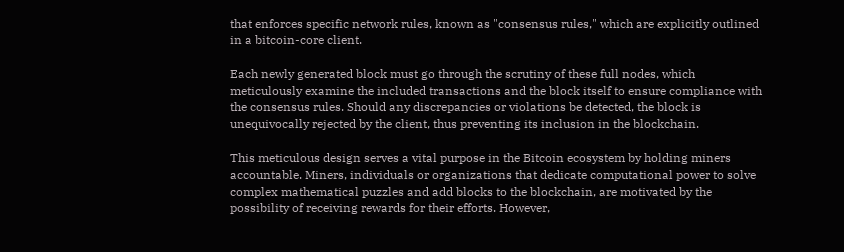that enforces specific network rules, known as "consensus rules," which are explicitly outlined in a bitcoin-core client.

Each newly generated block must go through the scrutiny of these full nodes, which meticulously examine the included transactions and the block itself to ensure compliance with the consensus rules. Should any discrepancies or violations be detected, the block is unequivocally rejected by the client, thus preventing its inclusion in the blockchain.

This meticulous design serves a vital purpose in the Bitcoin ecosystem by holding miners accountable. Miners, individuals or organizations that dedicate computational power to solve complex mathematical puzzles and add blocks to the blockchain, are motivated by the possibility of receiving rewards for their efforts. However,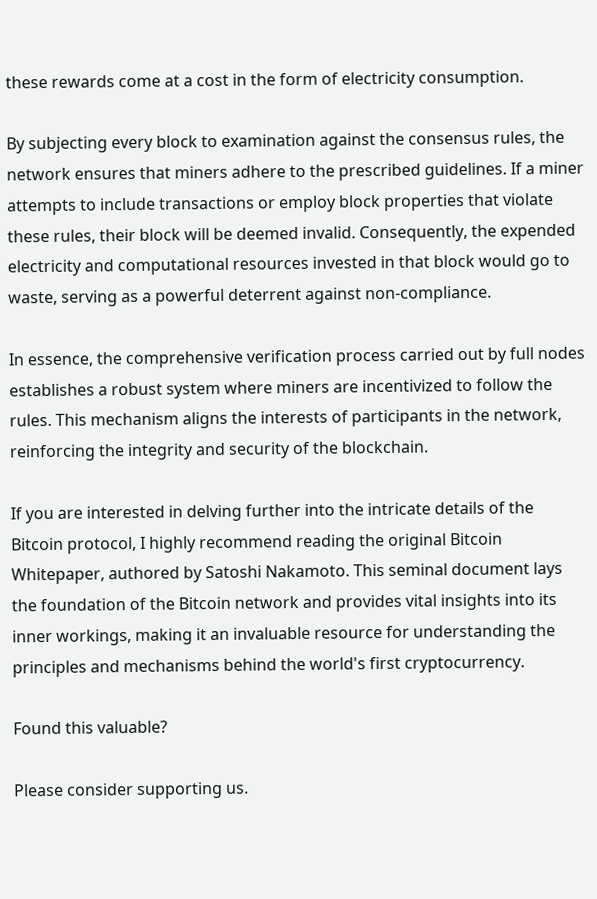these rewards come at a cost in the form of electricity consumption.

By subjecting every block to examination against the consensus rules, the network ensures that miners adhere to the prescribed guidelines. If a miner attempts to include transactions or employ block properties that violate these rules, their block will be deemed invalid. Consequently, the expended electricity and computational resources invested in that block would go to waste, serving as a powerful deterrent against non-compliance.

In essence, the comprehensive verification process carried out by full nodes establishes a robust system where miners are incentivized to follow the rules. This mechanism aligns the interests of participants in the network, reinforcing the integrity and security of the blockchain.

If you are interested in delving further into the intricate details of the Bitcoin protocol, I highly recommend reading the original Bitcoin Whitepaper, authored by Satoshi Nakamoto. This seminal document lays the foundation of the Bitcoin network and provides vital insights into its inner workings, making it an invaluable resource for understanding the principles and mechanisms behind the world's first cryptocurrency.

Found this valuable?

Please consider supporting us.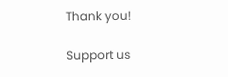Thank you!

Support us